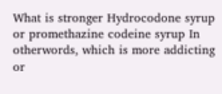What is stronger Hydrocodone syrup or promethazine codeine syrup In otherwords, which is more addicting or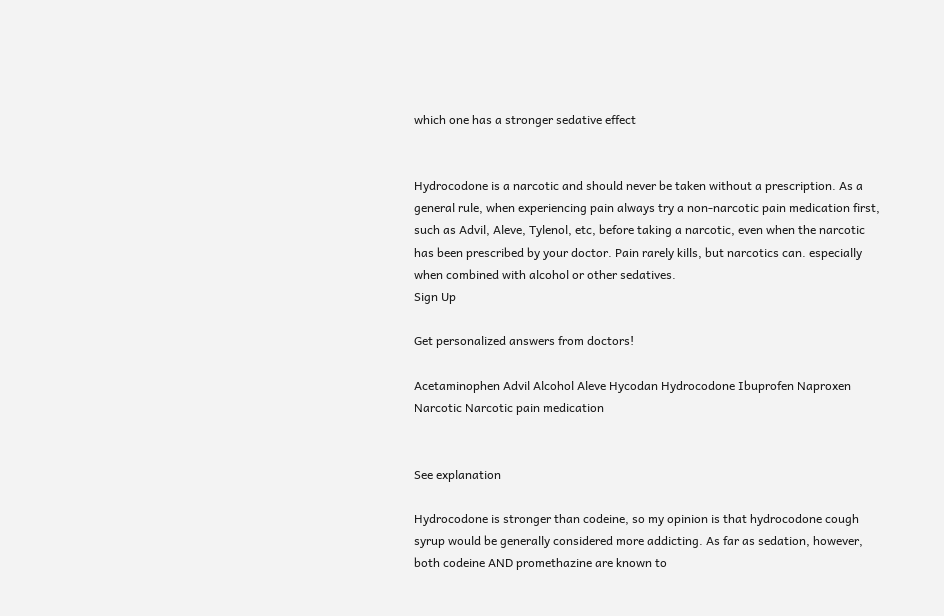which one has a stronger sedative effect


Hydrocodone is a narcotic and should never be taken without a prescription. As a general rule, when experiencing pain always try a non-narcotic pain medication first, such as Advil, Aleve, Tylenol, etc, before taking a narcotic, even when the narcotic has been prescribed by your doctor. Pain rarely kills, but narcotics can. especially when combined with alcohol or other sedatives.
Sign Up

Get personalized answers from doctors!

Acetaminophen Advil Alcohol Aleve Hycodan Hydrocodone Ibuprofen Naproxen Narcotic Narcotic pain medication


See explanation

Hydrocodone is stronger than codeine, so my opinion is that hydrocodone cough syrup would be generally considered more addicting. As far as sedation, however, both codeine AND promethazine are known to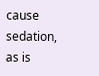cause sedation, as is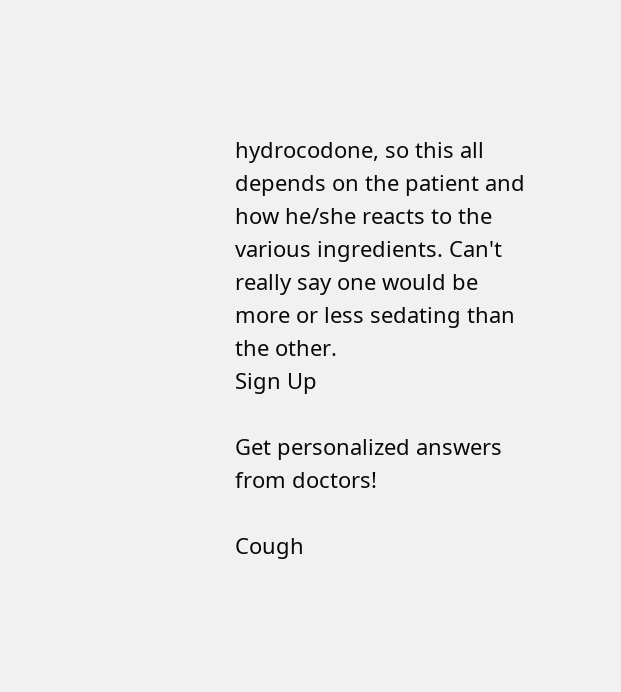hydrocodone, so this all depends on the patient and how he/she reacts to the various ingredients. Can't really say one would be more or less sedating than the other.
Sign Up

Get personalized answers from doctors!

Cough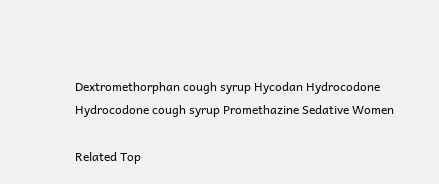Dextromethorphan cough syrup Hycodan Hydrocodone Hydrocodone cough syrup Promethazine Sedative Women

Related Top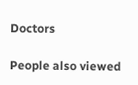Doctors

People also viewed